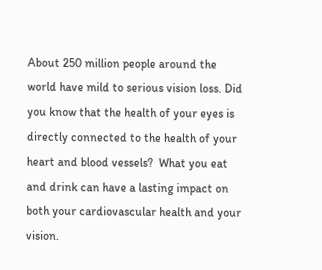About 250 million people around the world have mild to serious vision loss. Did you know that the health of your eyes is directly connected to the health of your heart and blood vessels?  What you eat and drink can have a lasting impact on both your cardiovascular health and your vision.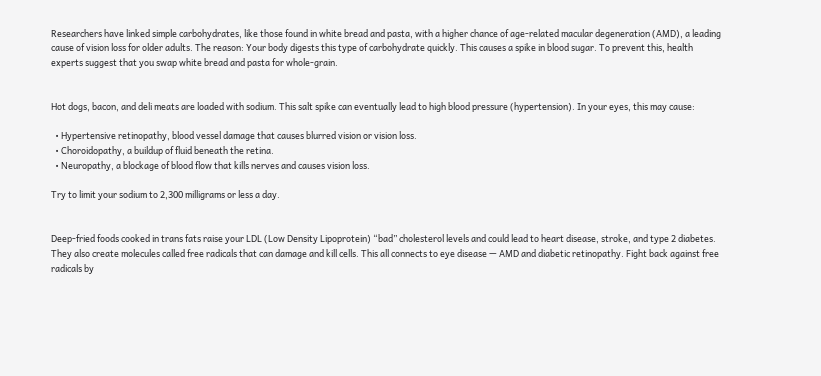Researchers have linked simple carbohydrates, like those found in white bread and pasta, with a higher chance of age-related macular degeneration (AMD), a leading cause of vision loss for older adults. The reason: Your body digests this type of carbohydrate quickly. This causes a spike in blood sugar. To prevent this, health experts suggest that you swap white bread and pasta for whole-grain.


Hot dogs, bacon, and deli meats are loaded with sodium. This salt spike can eventually lead to high blood pressure (hypertension). In your eyes, this may cause:

  • Hypertensive retinopathy, blood vessel damage that causes blurred vision or vision loss.
  • Choroidopathy, a buildup of fluid beneath the retina.
  • Neuropathy, a blockage of blood flow that kills nerves and causes vision loss.

Try to limit your sodium to 2,300 milligrams or less a day.


Deep-fried foods cooked in trans fats raise your LDL (Low Density Lipoprotein) “bad” cholesterol levels and could lead to heart disease, stroke, and type 2 diabetes. They also create molecules called free radicals that can damage and kill cells. This all connects to eye disease — AMD and diabetic retinopathy. Fight back against free radicals by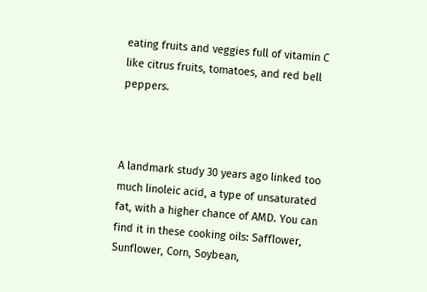eating fruits and veggies full of vitamin C like citrus fruits, tomatoes, and red bell peppers.



A landmark study 30 years ago linked too much linoleic acid, a type of unsaturated fat, with a higher chance of AMD. You can find it in these cooking oils: Safflower, Sunflower, Corn, Soybean,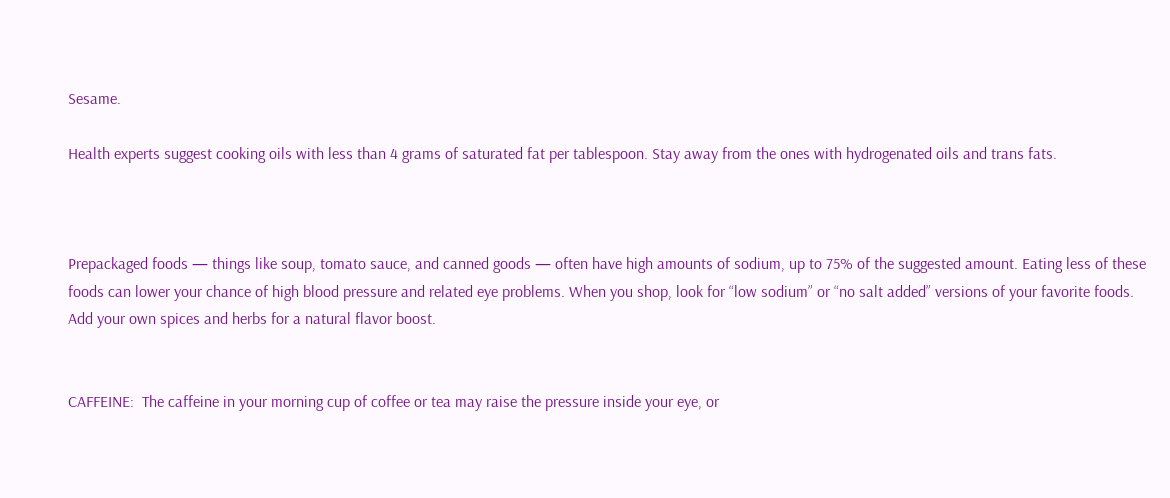Sesame.

Health experts suggest cooking oils with less than 4 grams of saturated fat per tablespoon. Stay away from the ones with hydrogenated oils and trans fats.



Prepackaged foods — things like soup, tomato sauce, and canned goods — often have high amounts of sodium, up to 75% of the suggested amount. Eating less of these foods can lower your chance of high blood pressure and related eye problems. When you shop, look for “low sodium” or “no salt added” versions of your favorite foods. Add your own spices and herbs for a natural flavor boost.


CAFFEINE:  The caffeine in your morning cup of coffee or tea may raise the pressure inside your eye, or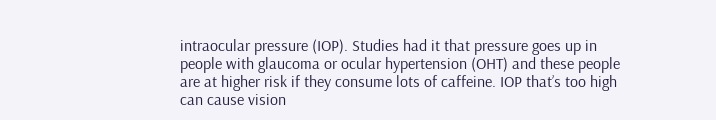intraocular pressure (IOP). Studies had it that pressure goes up in people with glaucoma or ocular hypertension (OHT) and these people are at higher risk if they consume lots of caffeine. IOP that’s too high can cause vision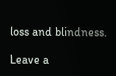loss and blindness.

Leave a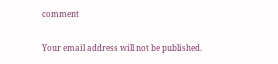comment

Your email address will not be published.